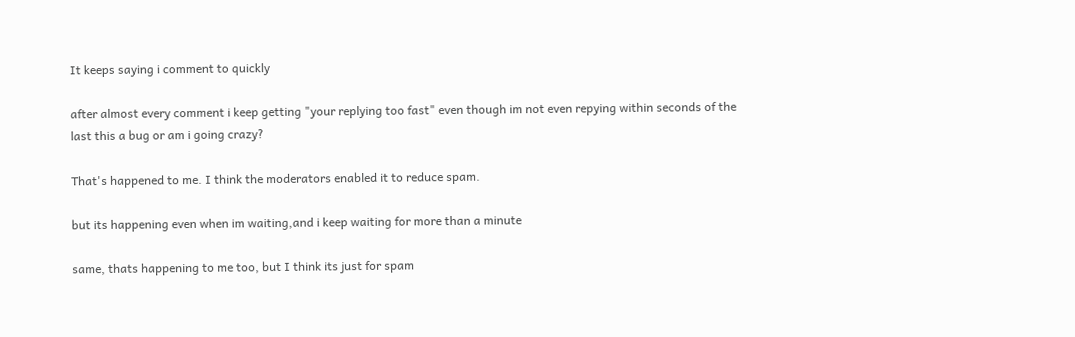It keeps saying i comment to quickly

after almost every comment i keep getting "your replying too fast" even though im not even repying within seconds of the last this a bug or am i going crazy?

That's happened to me. I think the moderators enabled it to reduce spam.

but its happening even when im waiting,and i keep waiting for more than a minute

same, thats happening to me too, but I think its just for spam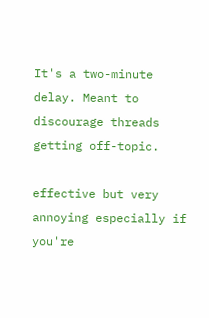It's a two-minute delay. Meant to discourage threads getting off-topic.

effective but very annoying especially if you're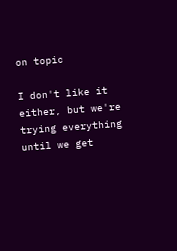on topic

I don't like it either, but we're trying everything until we get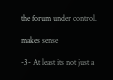the forum under control.

makes sense

-3- At least its not just a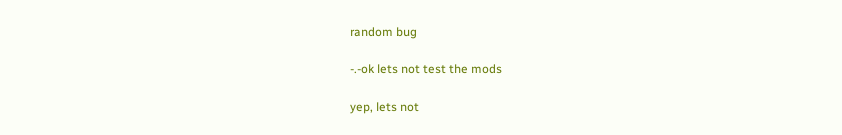random bug

-.-ok lets not test the mods

yep, lets not